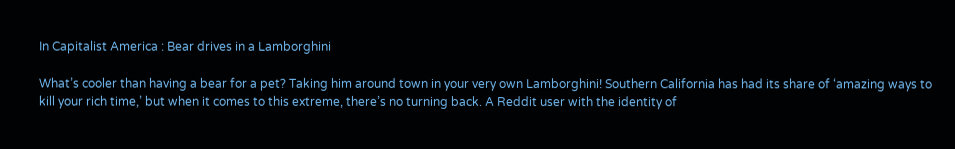In Capitalist America : Bear drives in a Lamborghini

What’s cooler than having a bear for a pet? Taking him around town in your very own Lamborghini! Southern California has had its share of ‘amazing ways to kill your rich time,’ but when it comes to this extreme, there’s no turning back. A Reddit user with the identity of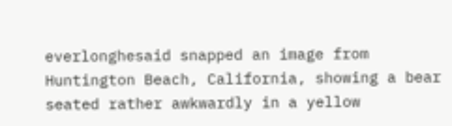everlonghesaid snapped an image from Huntington Beach, California, showing a bear seated rather awkwardly in a yellow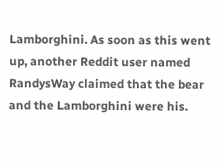Lamborghini. As soon as this went up, another Reddit user named RandysWay claimed that the bear and the Lamborghini were his.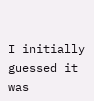I initially guessed it was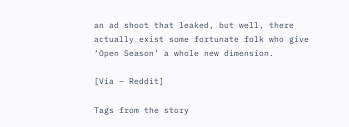an ad shoot that leaked, but well, there actually exist some fortunate folk who give ‘Open Season’ a whole new dimension.

[Via – Reddit]

Tags from the story